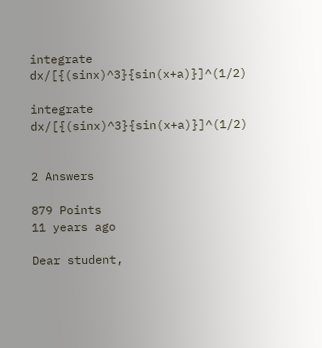integrate dx/[{(sinx)^3}{sin(x+a)}]^(1/2)

integrate dx/[{(sinx)^3}{sin(x+a)}]^(1/2)


2 Answers

879 Points
11 years ago

Dear student,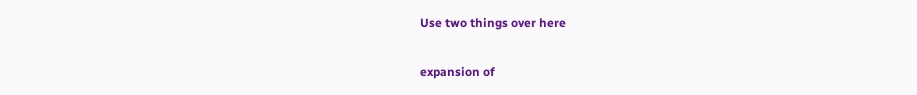Use two things over here

expansion of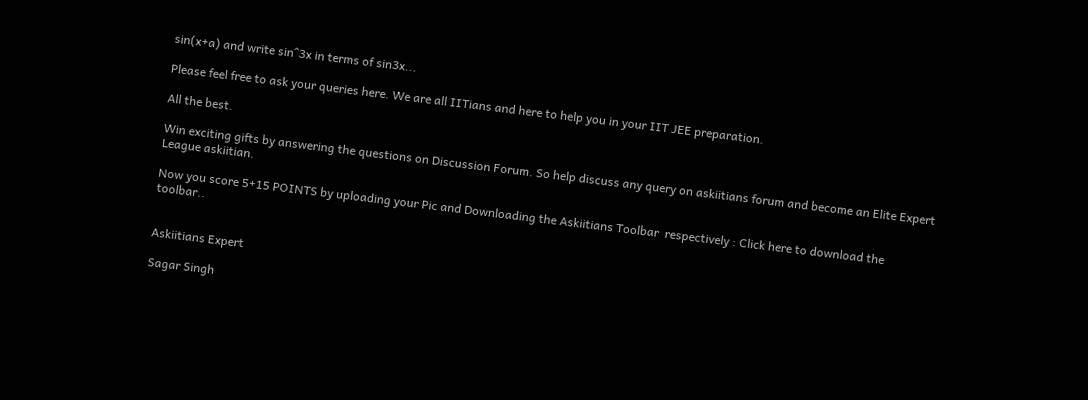sin(x+a) and write sin^3x in terms of sin3x...

Please feel free to ask your queries here. We are all IITians and here to help you in your IIT JEE preparation.

All the best.

Win exciting gifts by answering the questions on Discussion Forum. So help discuss any query on askiitians forum and become an Elite Expert League askiitian.

Now you score 5+15 POINTS by uploading your Pic and Downloading the Askiitians Toolbar  respectively : Click here to download the toolbar..


Askiitians Expert

Sagar Singh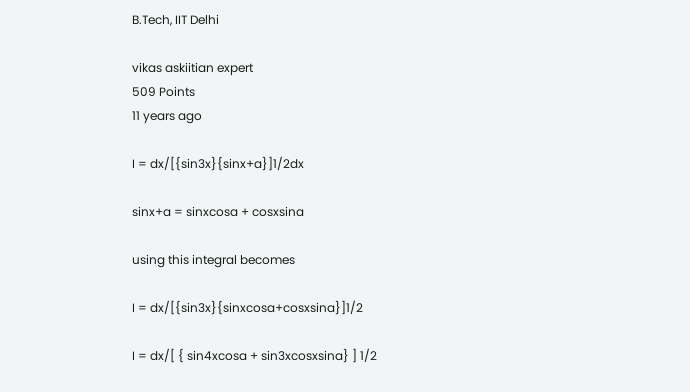B.Tech, IIT Delhi

vikas askiitian expert
509 Points
11 years ago

I = dx/[{sin3x}{sinx+a}]1/2dx

sinx+a = sinxcosa + cosxsina

using this integral becomes

I = dx/[{sin3x}{sinxcosa+cosxsina}]1/2

I = dx/[ { sin4xcosa + sin3xcosxsina} ] 1/2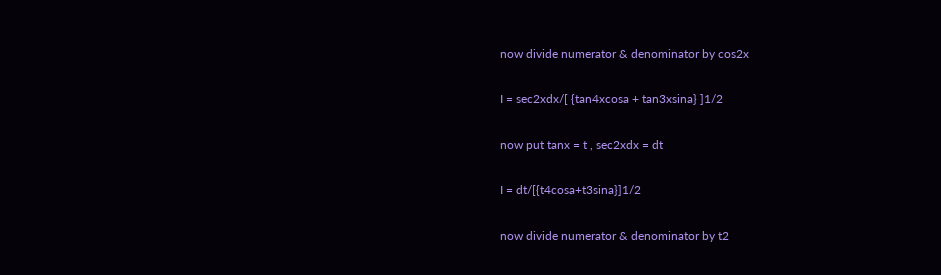now divide numerator & denominator by cos2x

I = sec2xdx/[ {tan4xcosa + tan3xsina} ]1/2

now put tanx = t , sec2xdx = dt

I = dt/[{t4cosa+t3sina}]1/2

now divide numerator & denominator by t2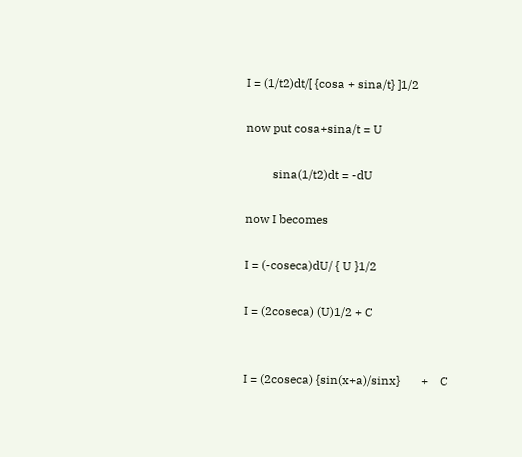I = (1/t2)dt/[ {cosa + sina/t} ]1/2

now put cosa+sina/t = U

         sina(1/t2)dt = -dU

now I becomes

I = (-coseca)dU/ { U }1/2

I = (2coseca) (U)1/2 + C


I = (2coseca) {sin(x+a)/sinx}       +    C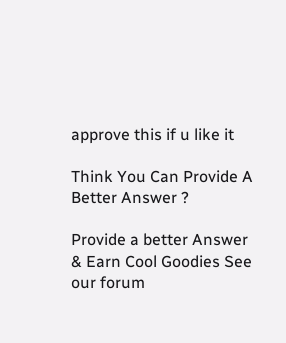approve this if u like it

Think You Can Provide A Better Answer ?

Provide a better Answer & Earn Cool Goodies See our forum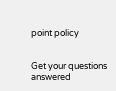point policy


Get your questions answered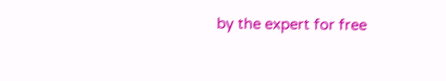by the expert for free